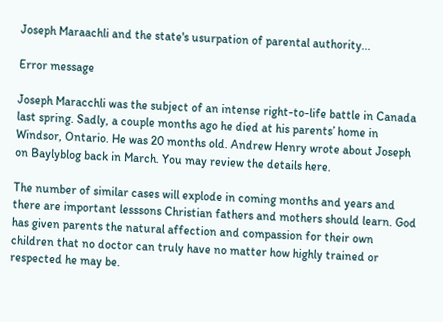Joseph Maraachli and the state's usurpation of parental authority...

Error message

Joseph Maracchli was the subject of an intense right-to-life battle in Canada last spring. Sadly, a couple months ago he died at his parents’ home in Windsor, Ontario. He was 20 months old. Andrew Henry wrote about Joseph on Baylyblog back in March. You may review the details here.

The number of similar cases will explode in coming months and years and there are important lesssons Christian fathers and mothers should learn. God has given parents the natural affection and compassion for their own children that no doctor can truly have no matter how highly trained or respected he may be.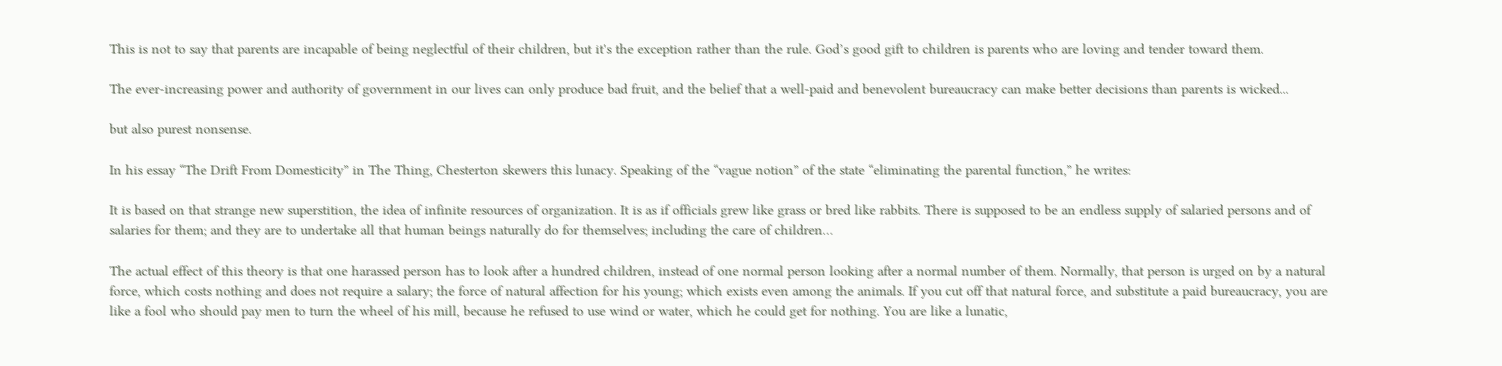This is not to say that parents are incapable of being neglectful of their children, but it's the exception rather than the rule. God’s good gift to children is parents who are loving and tender toward them.

The ever-increasing power and authority of government in our lives can only produce bad fruit, and the belief that a well-paid and benevolent bureaucracy can make better decisions than parents is wicked...

but also purest nonsense.

In his essay “The Drift From Domesticity” in The Thing, Chesterton skewers this lunacy. Speaking of the “vague notion” of the state “eliminating the parental function,” he writes:

It is based on that strange new superstition, the idea of infinite resources of organization. It is as if officials grew like grass or bred like rabbits. There is supposed to be an endless supply of salaried persons and of salaries for them; and they are to undertake all that human beings naturally do for themselves; including the care of children…

The actual effect of this theory is that one harassed person has to look after a hundred children, instead of one normal person looking after a normal number of them. Normally, that person is urged on by a natural force, which costs nothing and does not require a salary; the force of natural affection for his young; which exists even among the animals. If you cut off that natural force, and substitute a paid bureaucracy, you are like a fool who should pay men to turn the wheel of his mill, because he refused to use wind or water, which he could get for nothing. You are like a lunatic,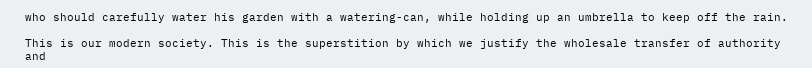who should carefully water his garden with a watering-can, while holding up an umbrella to keep off the rain.

This is our modern society. This is the superstition by which we justify the wholesale transfer of authority and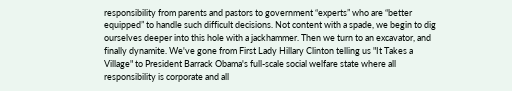responsibility from parents and pastors to government “experts” who are “better equipped” to handle such difficult decisions. Not content with a spade, we begin to dig ourselves deeper into this hole with a jackhammer. Then we turn to an excavator, and finally dynamite. We've gone from First Lady Hillary Clinton telling us "It Takes a Village" to President Barrack Obama's full-scale social welfare state where all responsibility is corporate and all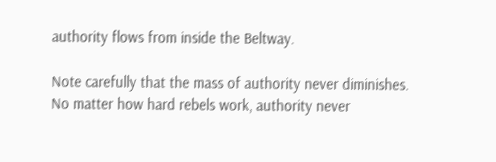authority flows from inside the Beltway.

Note carefully that the mass of authority never diminishes. No matter how hard rebels work, authority never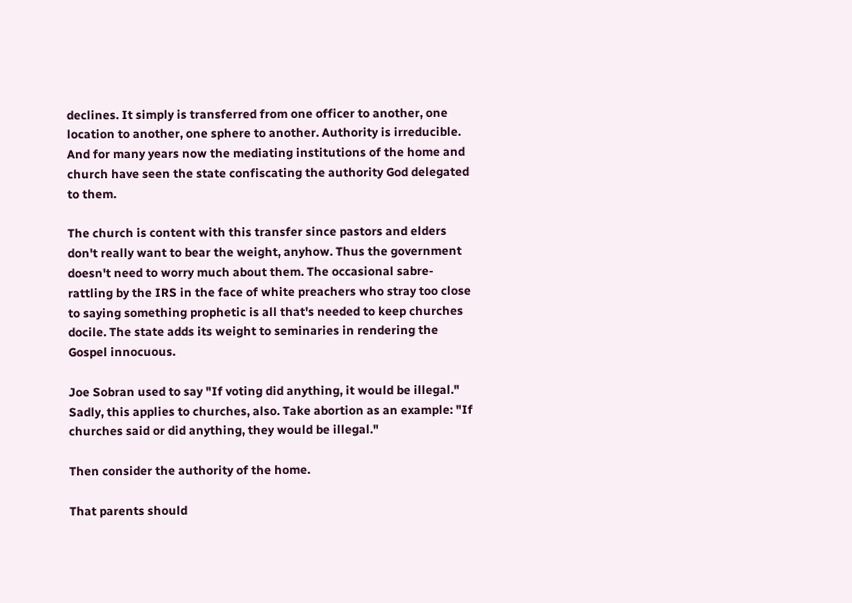declines. It simply is transferred from one officer to another, one location to another, one sphere to another. Authority is irreducible. And for many years now the mediating institutions of the home and church have seen the state confiscating the authority God delegated to them.

The church is content with this transfer since pastors and elders don't really want to bear the weight, anyhow. Thus the government doesn't need to worry much about them. The occasional sabre-rattling by the IRS in the face of white preachers who stray too close to saying something prophetic is all that's needed to keep churches docile. The state adds its weight to seminaries in rendering the Gospel innocuous.

Joe Sobran used to say "If voting did anything, it would be illegal." Sadly, this applies to churches, also. Take abortion as an example: "If churches said or did anything, they would be illegal."

Then consider the authority of the home.

That parents should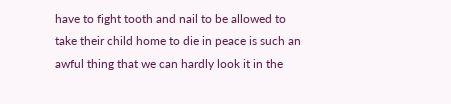have to fight tooth and nail to be allowed to take their child home to die in peace is such an awful thing that we can hardly look it in the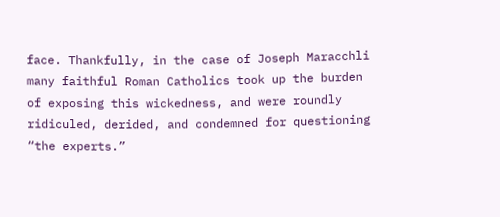face. Thankfully, in the case of Joseph Maracchli many faithful Roman Catholics took up the burden of exposing this wickedness, and were roundly ridiculed, derided, and condemned for questioning “the experts.”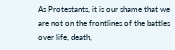As Protestants, it is our shame that we are not on the frontlines of the battles over life, death,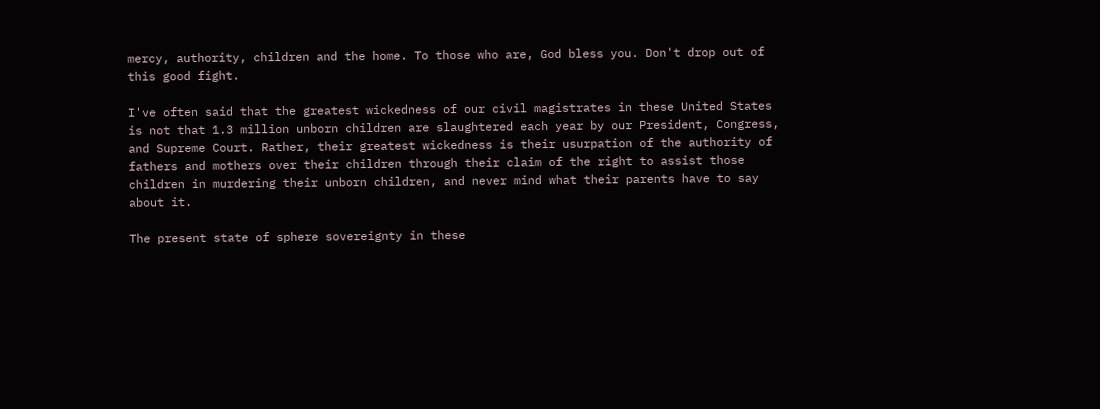mercy, authority, children and the home. To those who are, God bless you. Don't drop out of this good fight.

I've often said that the greatest wickedness of our civil magistrates in these United States is not that 1.3 million unborn children are slaughtered each year by our President, Congress, and Supreme Court. Rather, their greatest wickedness is their usurpation of the authority of fathers and mothers over their children through their claim of the right to assist those children in murdering their unborn children, and never mind what their parents have to say about it.

The present state of sphere sovereignty in these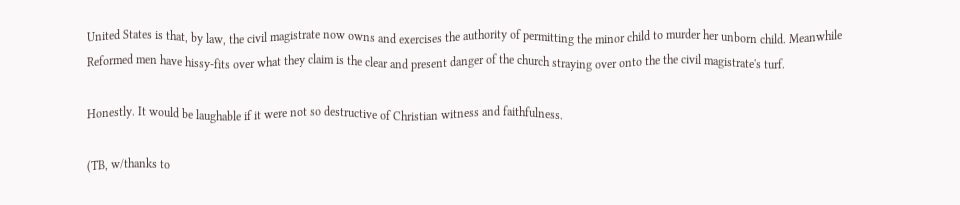United States is that, by law, the civil magistrate now owns and exercises the authority of permitting the minor child to murder her unborn child. Meanwhile Reformed men have hissy-fits over what they claim is the clear and present danger of the church straying over onto the the civil magistrate's turf.

Honestly. It would be laughable if it were not so destructive of Christian witness and faithfulness.

(TB, w/thanks to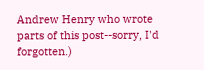Andrew Henry who wrote parts of this post--sorry, I'd forgotten.)